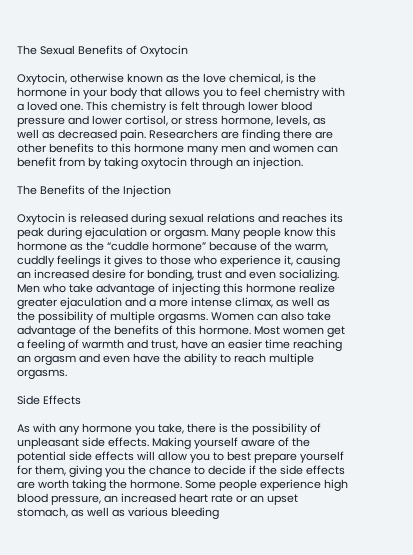The Sexual Benefits of Oxytocin

Oxytocin, otherwise known as the love chemical, is the hormone in your body that allows you to feel chemistry with a loved one. This chemistry is felt through lower blood pressure and lower cortisol, or stress hormone, levels, as well as decreased pain. Researchers are finding there are other benefits to this hormone many men and women can benefit from by taking oxytocin through an injection.

The Benefits of the Injection

Oxytocin is released during sexual relations and reaches its peak during ejaculation or orgasm. Many people know this hormone as the “cuddle hormone” because of the warm, cuddly feelings it gives to those who experience it, causing an increased desire for bonding, trust and even socializing. Men who take advantage of injecting this hormone realize greater ejaculation and a more intense climax, as well as the possibility of multiple orgasms. Women can also take advantage of the benefits of this hormone. Most women get a feeling of warmth and trust, have an easier time reaching an orgasm and even have the ability to reach multiple orgasms.

Side Effects

As with any hormone you take, there is the possibility of unpleasant side effects. Making yourself aware of the potential side effects will allow you to best prepare yourself for them, giving you the chance to decide if the side effects are worth taking the hormone. Some people experience high blood pressure, an increased heart rate or an upset stomach, as well as various bleeding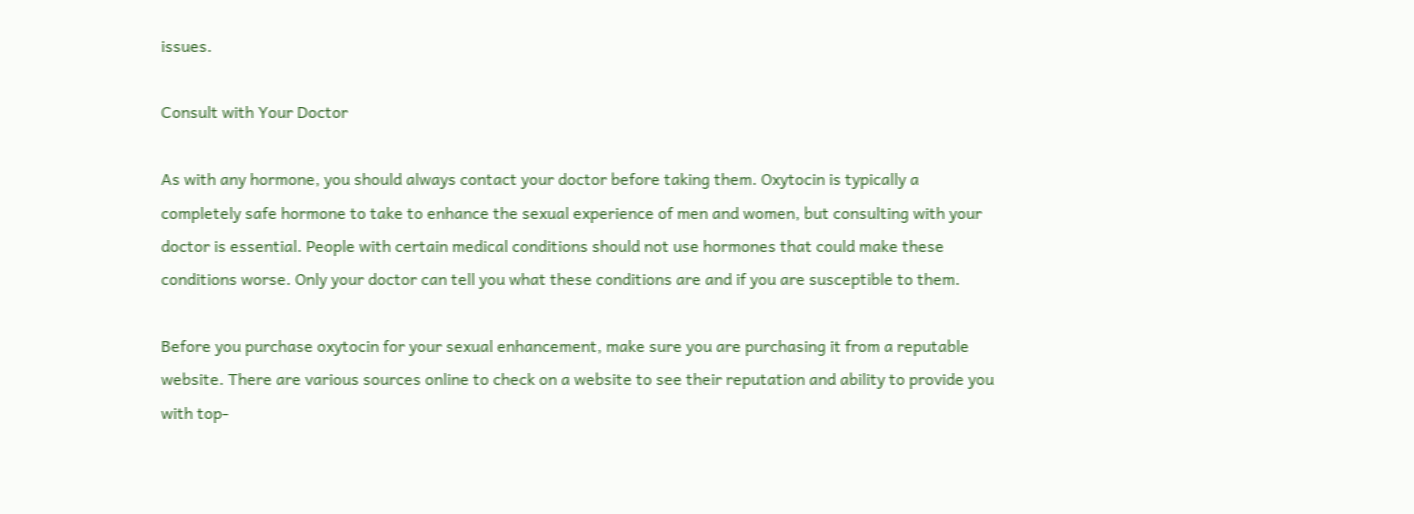issues.

Consult with Your Doctor

As with any hormone, you should always contact your doctor before taking them. Oxytocin is typically a completely safe hormone to take to enhance the sexual experience of men and women, but consulting with your doctor is essential. People with certain medical conditions should not use hormones that could make these conditions worse. Only your doctor can tell you what these conditions are and if you are susceptible to them.

Before you purchase oxytocin for your sexual enhancement, make sure you are purchasing it from a reputable website. There are various sources online to check on a website to see their reputation and ability to provide you with top-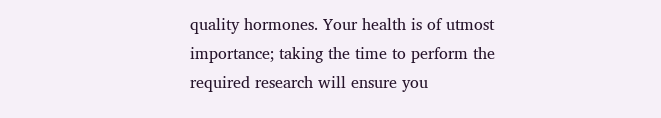quality hormones. Your health is of utmost importance; taking the time to perform the required research will ensure you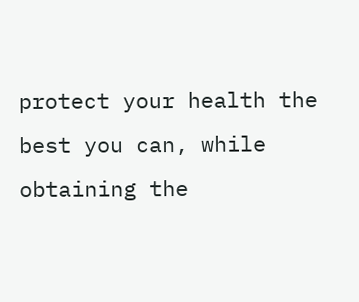protect your health the best you can, while obtaining the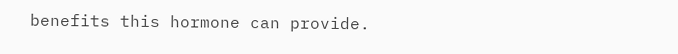benefits this hormone can provide.